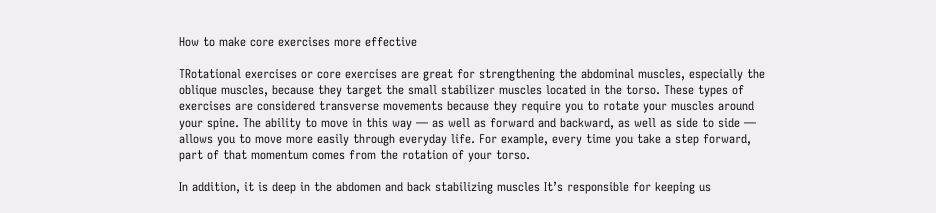How to make core exercises more effective

TRotational exercises or core exercises are great for strengthening the abdominal muscles, especially the oblique muscles, because they target the small stabilizer muscles located in the torso. These types of exercises are considered transverse movements because they require you to rotate your muscles around your spine. The ability to move in this way — as well as forward and backward, as well as side to side — allows you to move more easily through everyday life. For example, every time you take a step forward, part of that momentum comes from the rotation of your torso.

In addition, it is deep in the abdomen and back stabilizing muscles It’s responsible for keeping us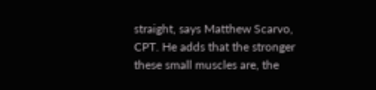straight, says Matthew Scarvo, CPT. He adds that the stronger these small muscles are, the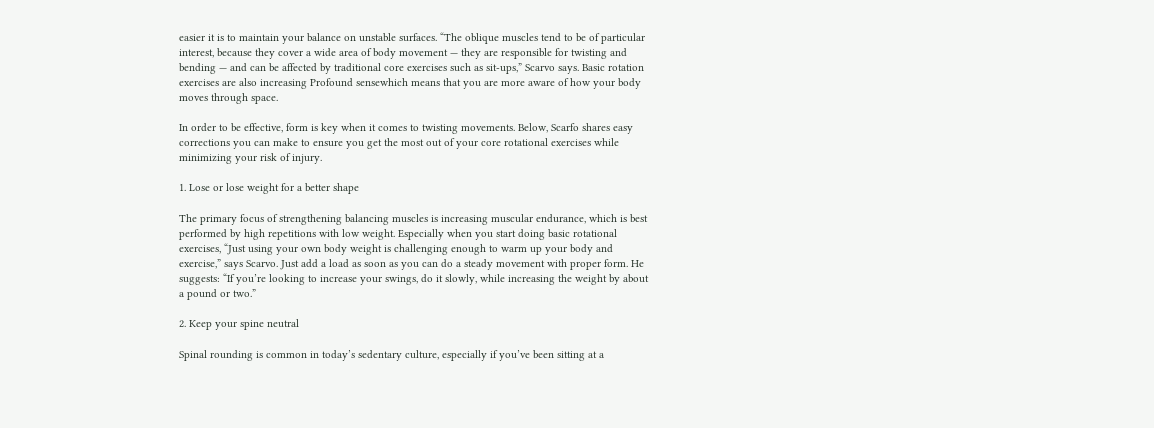easier it is to maintain your balance on unstable surfaces. “The oblique muscles tend to be of particular interest, because they cover a wide area of body movement — they are responsible for twisting and bending — and can be affected by traditional core exercises such as sit-ups,” Scarvo says. Basic rotation exercises are also increasing Profound sensewhich means that you are more aware of how your body moves through space.

In order to be effective, form is key when it comes to twisting movements. Below, Scarfo shares easy corrections you can make to ensure you get the most out of your core rotational exercises while minimizing your risk of injury.

1. Lose or lose weight for a better shape

The primary focus of strengthening balancing muscles is increasing muscular endurance, which is best performed by high repetitions with low weight. Especially when you start doing basic rotational exercises, “Just using your own body weight is challenging enough to warm up your body and exercise,” says Scarvo. Just add a load as soon as you can do a steady movement with proper form. He suggests: “If you’re looking to increase your swings, do it slowly, while increasing the weight by about a pound or two.”

2. Keep your spine neutral

Spinal rounding is common in today’s sedentary culture, especially if you’ve been sitting at a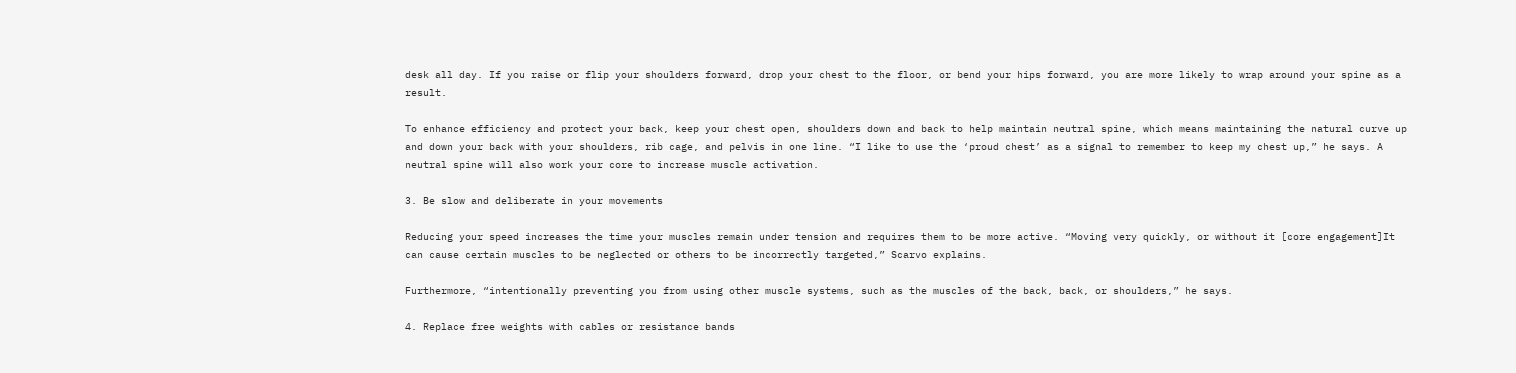desk all day. If you raise or flip your shoulders forward, drop your chest to the floor, or bend your hips forward, you are more likely to wrap around your spine as a result.

To enhance efficiency and protect your back, keep your chest open, shoulders down and back to help maintain neutral spine, which means maintaining the natural curve up and down your back with your shoulders, rib cage, and pelvis in one line. “I like to use the ‘proud chest’ as a signal to remember to keep my chest up,” he says. A neutral spine will also work your core to increase muscle activation.

3. Be slow and deliberate in your movements

Reducing your speed increases the time your muscles remain under tension and requires them to be more active. “Moving very quickly, or without it [core engagement]It can cause certain muscles to be neglected or others to be incorrectly targeted,” Scarvo explains.

Furthermore, “intentionally preventing you from using other muscle systems, such as the muscles of the back, back, or shoulders,” he says.

4. Replace free weights with cables or resistance bands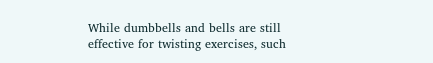While dumbbells and bells are still effective for twisting exercises, such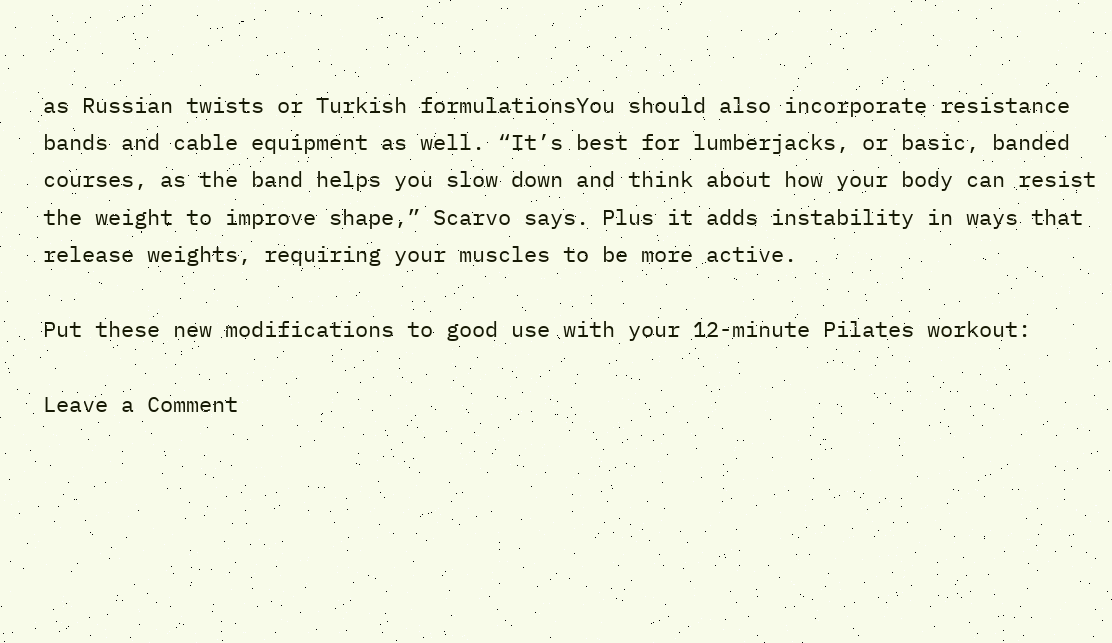as Russian twists or Turkish formulationsYou should also incorporate resistance bands and cable equipment as well. “It’s best for lumberjacks, or basic, banded courses, as the band helps you slow down and think about how your body can resist the weight to improve shape,” Scarvo says. Plus it adds instability in ways that release weights, requiring your muscles to be more active.

Put these new modifications to good use with your 12-minute Pilates workout:

Leave a Comment